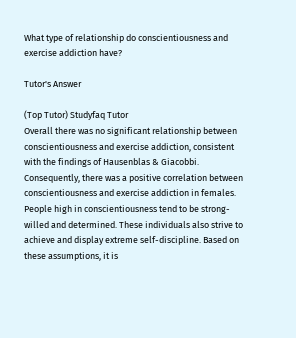What type of relationship do conscientiousness and exercise addiction have?

Tutor's Answer

(Top Tutor) Studyfaq Tutor
Overall there was no significant relationship between conscientiousness and exercise addiction, consistent with the findings of Hausenblas & Giacobbi. Consequently, there was a positive correlation between conscientiousness and exercise addiction in females. People high in conscientiousness tend to be strong-willed and determined. These individuals also strive to achieve and display extreme self-discipline. Based on these assumptions, it is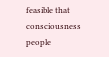feasible that consciousness people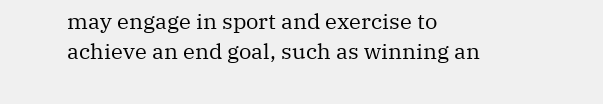may engage in sport and exercise to achieve an end goal, such as winning an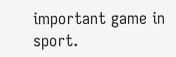important game in sport.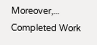Moreover,...
Completed Work